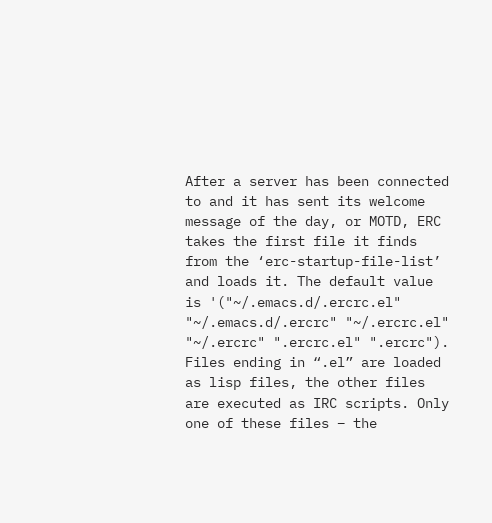After a server has been connected to and it has sent its welcome message of the day, or MOTD, ERC takes the first file it finds from the ‘erc-startup-file-list’ and loads it. The default value is '("~/.emacs.d/.ercrc.el" "~/.emacs.d/.ercrc" "~/.ercrc.el" "~/.ercrc" ".ercrc.el" ".ercrc"). Files ending in “.el” are loaded as lisp files, the other files are executed as IRC scripts. Only one of these files – the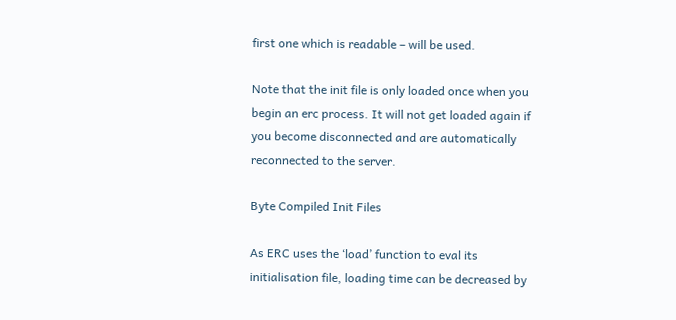first one which is readable – will be used.

Note that the init file is only loaded once when you begin an erc process. It will not get loaded again if you become disconnected and are automatically reconnected to the server.

Byte Compiled Init Files

As ERC uses the ‘load’ function to eval its initialisation file, loading time can be decreased by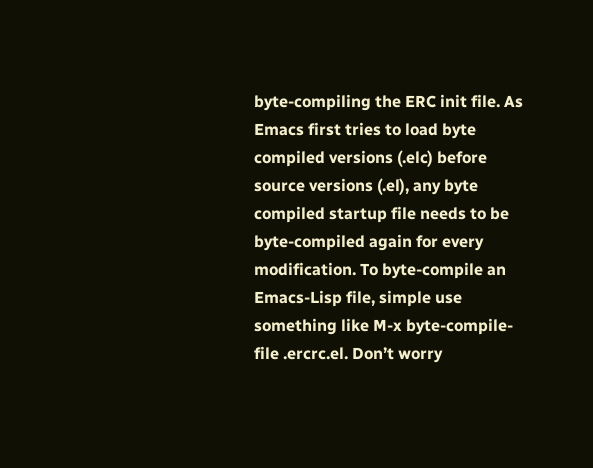byte-compiling the ERC init file. As Emacs first tries to load byte compiled versions (.elc) before source versions (.el), any byte compiled startup file needs to be byte-compiled again for every modification. To byte-compile an Emacs-Lisp file, simple use something like M-x byte-compile-file .ercrc.el. Don’t worry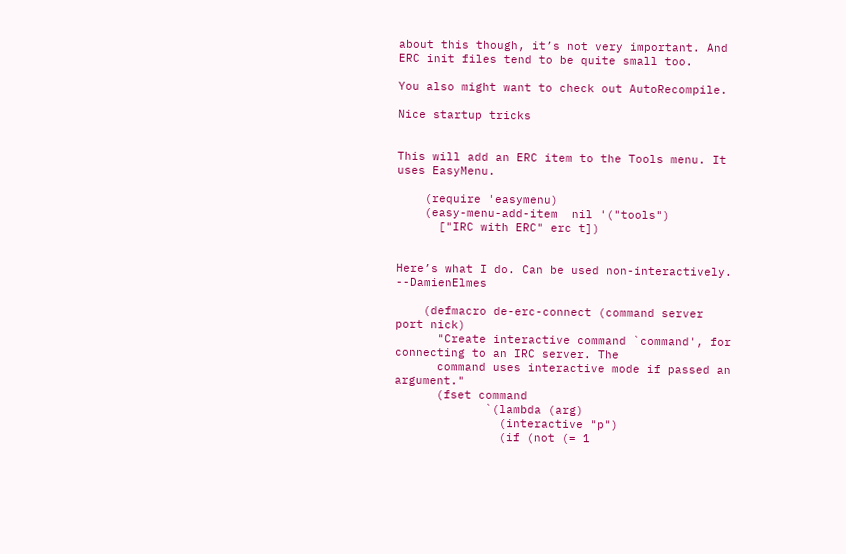about this though, it’s not very important. And ERC init files tend to be quite small too.

You also might want to check out AutoRecompile.

Nice startup tricks


This will add an ERC item to the Tools menu. It uses EasyMenu.

    (require 'easymenu)
    (easy-menu-add-item  nil '("tools")
      ["IRC with ERC" erc t])


Here’s what I do. Can be used non-interactively. --DamienElmes

    (defmacro de-erc-connect (command server port nick)
      "Create interactive command `command', for connecting to an IRC server. The
      command uses interactive mode if passed an argument."
      (fset command
             `(lambda (arg)
               (interactive "p")
               (if (not (= 1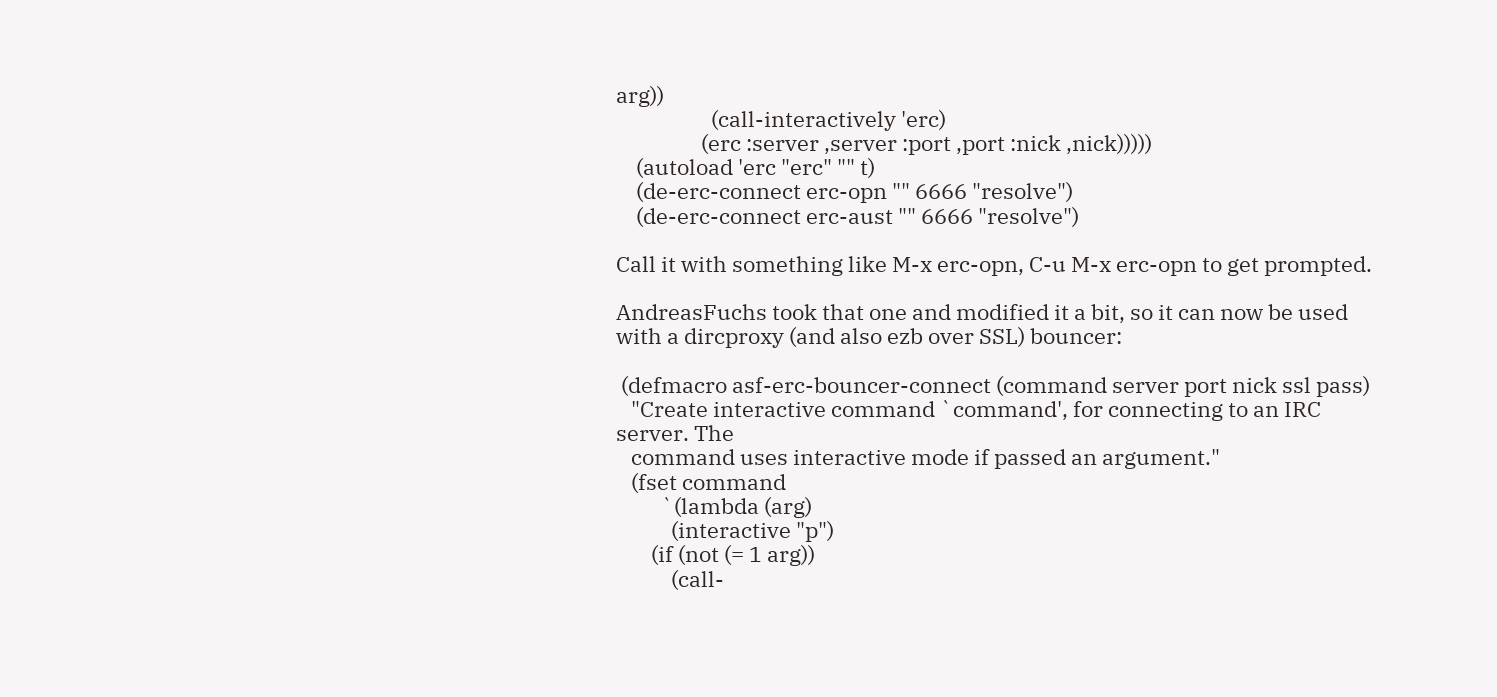arg))
                   (call-interactively 'erc)
                 (erc :server ,server :port ,port :nick ,nick)))))
    (autoload 'erc "erc" "" t)
    (de-erc-connect erc-opn "" 6666 "resolve")
    (de-erc-connect erc-aust "" 6666 "resolve")

Call it with something like M-x erc-opn, C-u M-x erc-opn to get prompted.

AndreasFuchs took that one and modified it a bit, so it can now be used with a dircproxy (and also ezb over SSL) bouncer:

 (defmacro asf-erc-bouncer-connect (command server port nick ssl pass)
   "Create interactive command `command', for connecting to an IRC server. The
   command uses interactive mode if passed an argument."
   (fset command
         `(lambda (arg)
           (interactive "p")
       (if (not (= 1 arg))
           (call-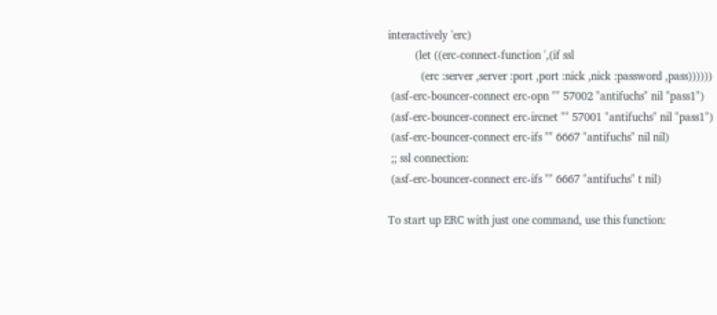interactively 'erc)
         (let ((erc-connect-function ',(if ssl
           (erc :server ,server :port ,port :nick ,nick :password ,pass))))))
 (asf-erc-bouncer-connect erc-opn "" 57002 "antifuchs" nil "pass1")
 (asf-erc-bouncer-connect erc-ircnet "" 57001 "antifuchs" nil "pass1")
 (asf-erc-bouncer-connect erc-ifs "" 6667 "antifuchs" nil nil)
 ;; ssl connection:
 (asf-erc-bouncer-connect erc-ifs "" 6667 "antifuchs" t nil)

To start up ERC with just one command, use this function: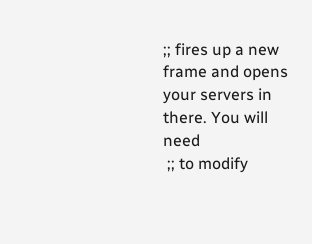;; fires up a new frame and opens your servers in there. You will need
 ;; to modify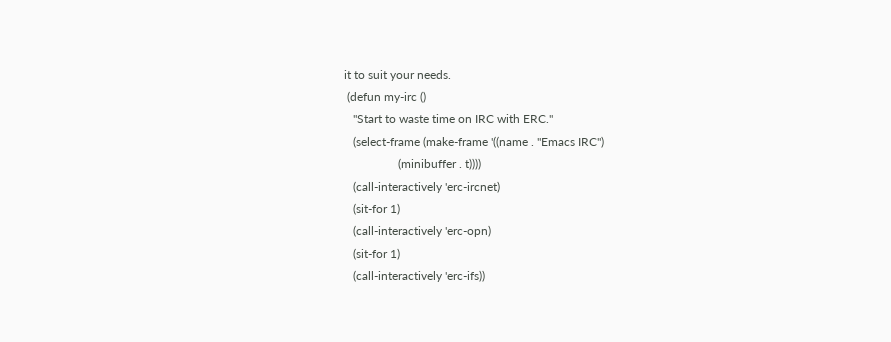it to suit your needs.
 (defun my-irc ()
   "Start to waste time on IRC with ERC."
   (select-frame (make-frame '((name . "Emacs IRC")
                  (minibuffer . t))))
   (call-interactively 'erc-ircnet)
   (sit-for 1)
   (call-interactively 'erc-opn)
   (sit-for 1)
   (call-interactively 'erc-ifs))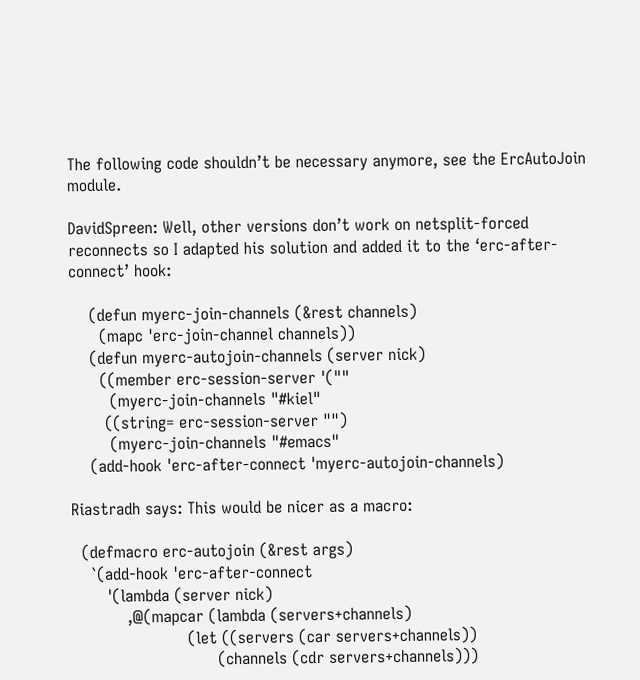The following code shouldn’t be necessary anymore, see the ErcAutoJoin module.

DavidSpreen: Well, other versions don’t work on netsplit-forced reconnects so I adapted his solution and added it to the ‘erc-after-connect’ hook:

    (defun myerc-join-channels (&rest channels)
      (mapc 'erc-join-channel channels))
    (defun myerc-autojoin-channels (server nick)
      ((member erc-session-server '(""
        (myerc-join-channels "#kiel"
       ((string= erc-session-server "")
        (myerc-join-channels "#emacs"
    (add-hook 'erc-after-connect 'myerc-autojoin-channels)

Riastradh says: This would be nicer as a macro:

  (defmacro erc-autojoin (&rest args)
    `(add-hook 'erc-after-connect
       '(lambda (server nick)
           ,@(mapcar (lambda (servers+channels)
                       (let ((servers (car servers+channels))
                             (channels (cdr servers+channels)))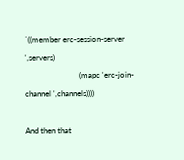`((member erc-session-server ',servers)
                           (mapc 'erc-join-channel ',channels))))

And then that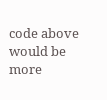code above would be more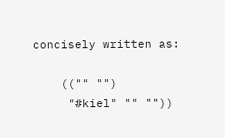concisely written as:

    (("" "")
     "#kiel" "" ""))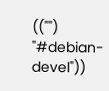(("") "#debian-devel"))